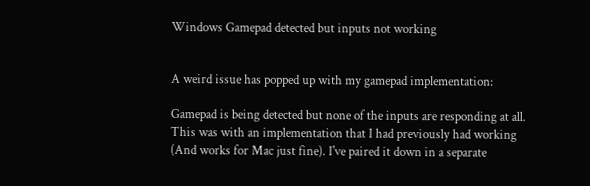Windows Gamepad detected but inputs not working


A weird issue has popped up with my gamepad implementation:

Gamepad is being detected but none of the inputs are responding at all. This was with an implementation that I had previously had working (And works for Mac just fine). I've paired it down in a separate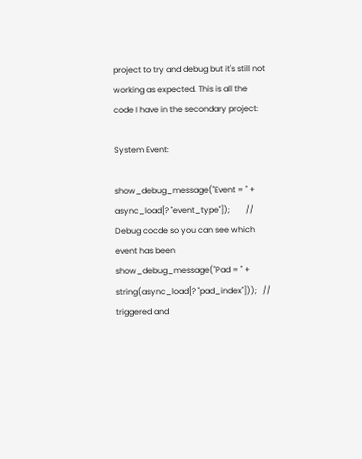project to try and debug but it's still not working as expected. This is all the code I have in the secondary project:

System Event:

show_debug_message("Event = " + async_load[? "event_type"]);        // Debug cocde so you can see which event has been
show_debug_message("Pad = " + string(async_load[? "pad_index"]));   // triggered and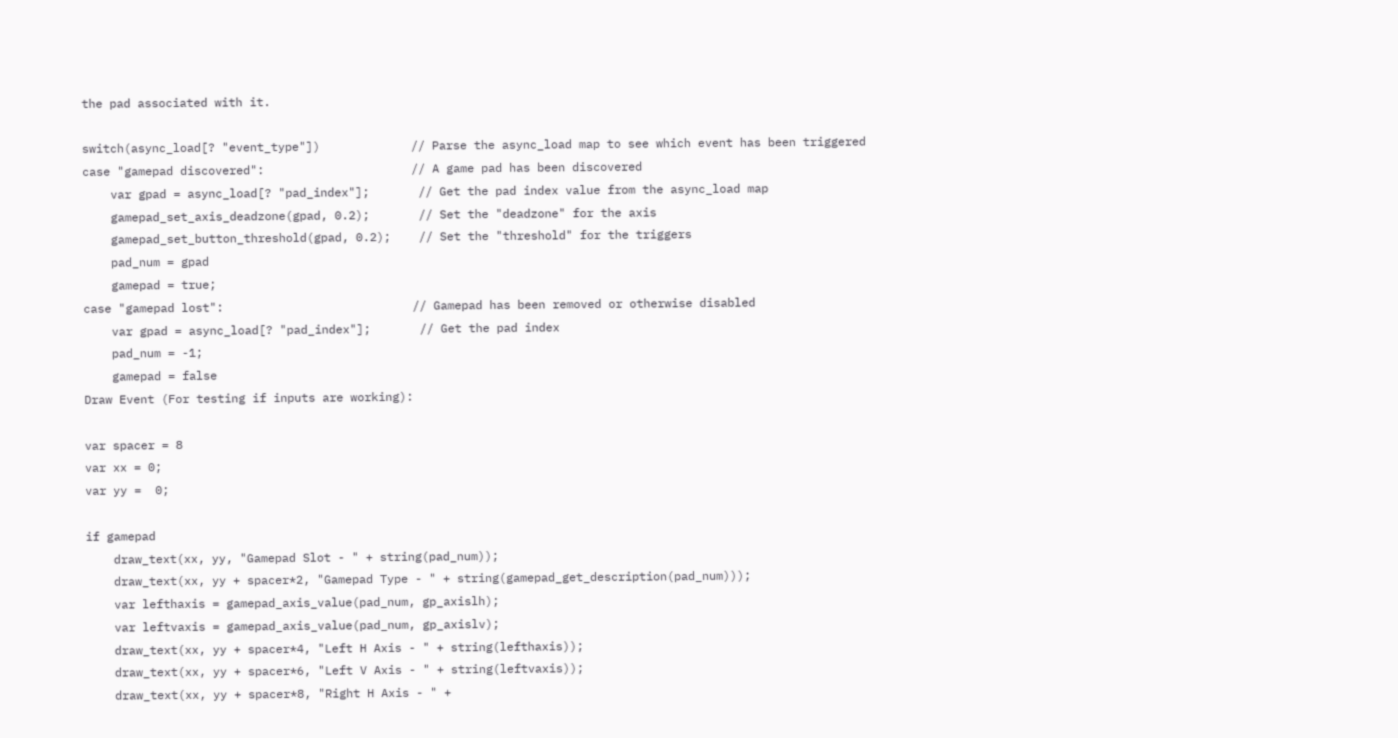the pad associated with it.

switch(async_load[? "event_type"])             // Parse the async_load map to see which event has been triggered
case "gamepad discovered":                     // A game pad has been discovered
    var gpad = async_load[? "pad_index"];       // Get the pad index value from the async_load map
    gamepad_set_axis_deadzone(gpad, 0.2);       // Set the "deadzone" for the axis
    gamepad_set_button_threshold(gpad, 0.2);    // Set the "threshold" for the triggers
    pad_num = gpad
    gamepad = true;
case "gamepad lost":                           // Gamepad has been removed or otherwise disabled
    var gpad = async_load[? "pad_index"];       // Get the pad index
    pad_num = -1;
    gamepad = false
Draw Event (For testing if inputs are working):

var spacer = 8
var xx = 0;
var yy =  0;

if gamepad
    draw_text(xx, yy, "Gamepad Slot - " + string(pad_num));
    draw_text(xx, yy + spacer*2, "Gamepad Type - " + string(gamepad_get_description(pad_num)));
    var lefthaxis = gamepad_axis_value(pad_num, gp_axislh);
    var leftvaxis = gamepad_axis_value(pad_num, gp_axislv);
    draw_text(xx, yy + spacer*4, "Left H Axis - " + string(lefthaxis));
    draw_text(xx, yy + spacer*6, "Left V Axis - " + string(leftvaxis));
    draw_text(xx, yy + spacer*8, "Right H Axis - " +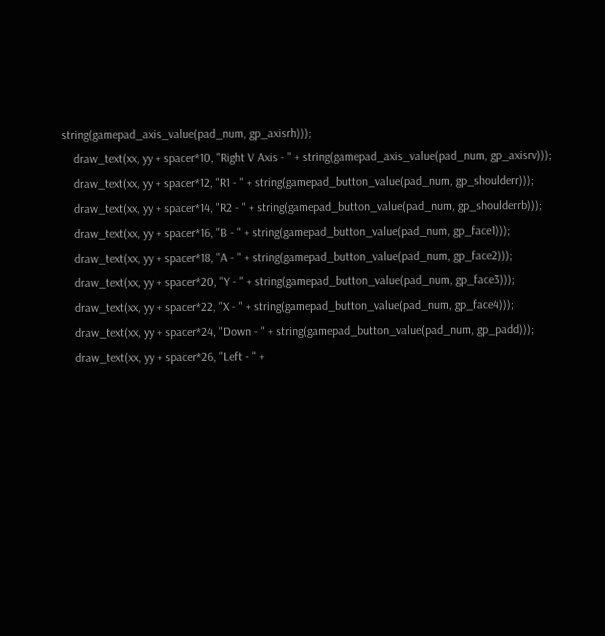string(gamepad_axis_value(pad_num, gp_axisrh)));
    draw_text(xx, yy + spacer*10, "Right V Axis - " + string(gamepad_axis_value(pad_num, gp_axisrv)));
    draw_text(xx, yy + spacer*12, "R1 - " + string(gamepad_button_value(pad_num, gp_shoulderr)));
    draw_text(xx, yy + spacer*14, "R2 - " + string(gamepad_button_value(pad_num, gp_shoulderrb)));
    draw_text(xx, yy + spacer*16, "B - " + string(gamepad_button_value(pad_num, gp_face1)));
    draw_text(xx, yy + spacer*18, "A - " + string(gamepad_button_value(pad_num, gp_face2)));
    draw_text(xx, yy + spacer*20, "Y - " + string(gamepad_button_value(pad_num, gp_face3)));
    draw_text(xx, yy + spacer*22, "X - " + string(gamepad_button_value(pad_num, gp_face4)));
    draw_text(xx, yy + spacer*24, "Down - " + string(gamepad_button_value(pad_num, gp_padd)));
    draw_text(xx, yy + spacer*26, "Left - " +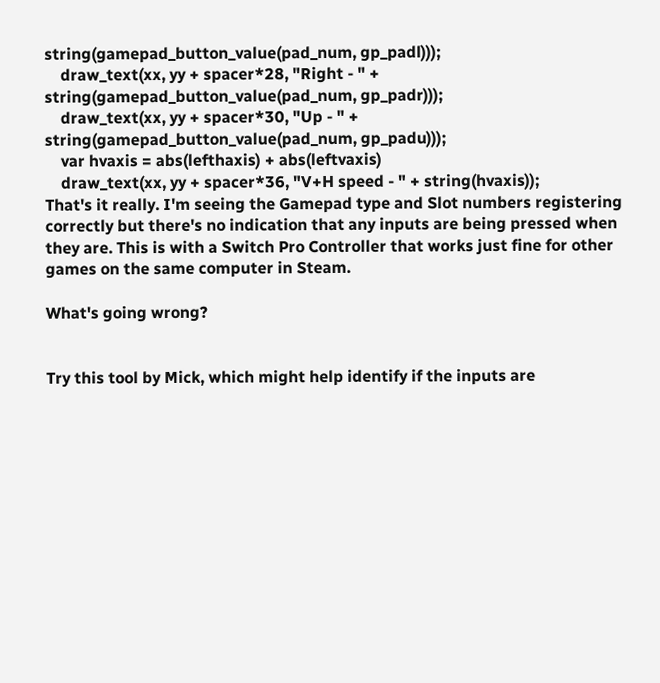string(gamepad_button_value(pad_num, gp_padl)));
    draw_text(xx, yy + spacer*28, "Right - " + string(gamepad_button_value(pad_num, gp_padr)));
    draw_text(xx, yy + spacer*30, "Up - " + string(gamepad_button_value(pad_num, gp_padu)));
    var hvaxis = abs(lefthaxis) + abs(leftvaxis)
    draw_text(xx, yy + spacer*36, "V+H speed - " + string(hvaxis));
That's it really. I'm seeing the Gamepad type and Slot numbers registering correctly but there's no indication that any inputs are being pressed when they are. This is with a Switch Pro Controller that works just fine for other games on the same computer in Steam.

What's going wrong?


Try this tool by Mick, which might help identify if the inputs are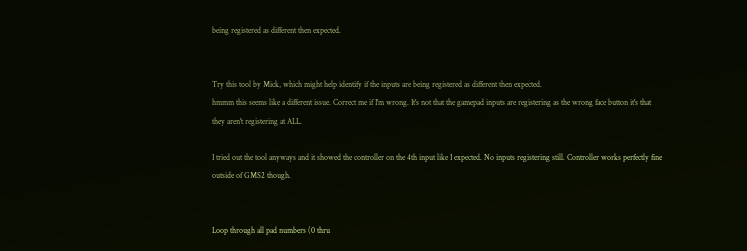being registered as different then expected.


Try this tool by Mick, which might help identify if the inputs are being registered as different then expected.
hmmm this seems like a different issue. Correct me if I'm wrong. It's not that the gamepad inputs are registering as the wrong face button it's that they aren't registering at ALL.

I tried out the tool anyways and it showed the controller on the 4th input like I expected. No inputs registering still. Controller works perfectly fine outside of GMS2 though.


Loop through all pad numbers (0 thru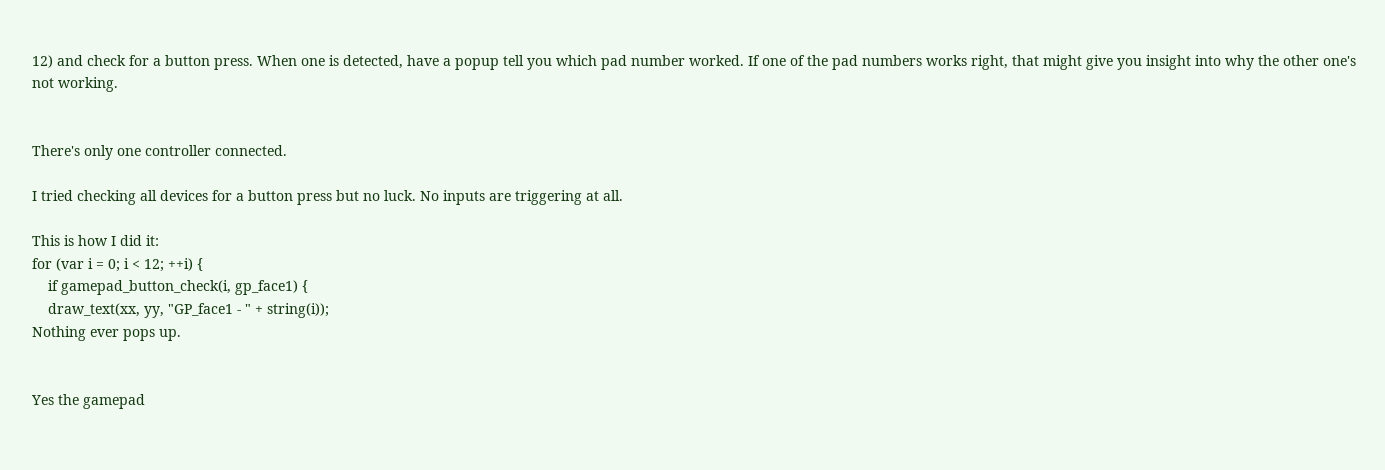12) and check for a button press. When one is detected, have a popup tell you which pad number worked. If one of the pad numbers works right, that might give you insight into why the other one's not working.


There's only one controller connected.

I tried checking all devices for a button press but no luck. No inputs are triggering at all.

This is how I did it:
for (var i = 0; i < 12; ++i) {
    if gamepad_button_check(i, gp_face1) {
    draw_text(xx, yy, "GP_face1 - " + string(i));
Nothing ever pops up.


Yes the gamepad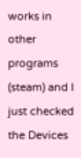works in other programs (steam) and I just checked the Devices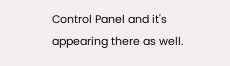Control Panel and it's appearing there as well.